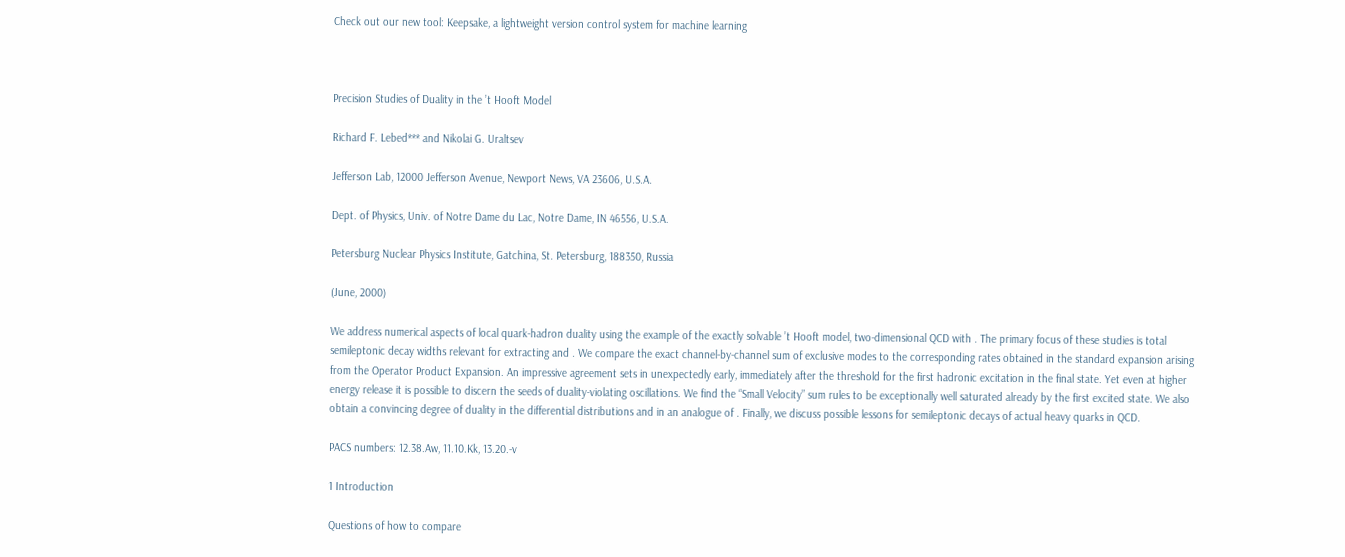Check out our new tool: Keepsake, a lightweight version control system for machine learning



Precision Studies of Duality in the ’t Hooft Model

Richard F. Lebed*** and Nikolai G. Uraltsev

Jefferson Lab, 12000 Jefferson Avenue, Newport News, VA 23606, U.S.A.

Dept. of Physics, Univ. of Notre Dame du Lac, Notre Dame, IN 46556, U.S.A.

Petersburg Nuclear Physics Institute, Gatchina, St. Petersburg, 188350, Russia

(June, 2000)

We address numerical aspects of local quark-hadron duality using the example of the exactly solvable ’t Hooft model, two-dimensional QCD with . The primary focus of these studies is total semileptonic decay widths relevant for extracting and . We compare the exact channel-by-channel sum of exclusive modes to the corresponding rates obtained in the standard expansion arising from the Operator Product Expansion. An impressive agreement sets in unexpectedly early, immediately after the threshold for the first hadronic excitation in the final state. Yet even at higher energy release it is possible to discern the seeds of duality-violating oscillations. We find the “Small Velocity” sum rules to be exceptionally well saturated already by the first excited state. We also obtain a convincing degree of duality in the differential distributions and in an analogue of . Finally, we discuss possible lessons for semileptonic decays of actual heavy quarks in QCD.

PACS numbers: 12.38.Aw, 11.10.Kk, 13.20.-v

1 Introduction

Questions of how to compare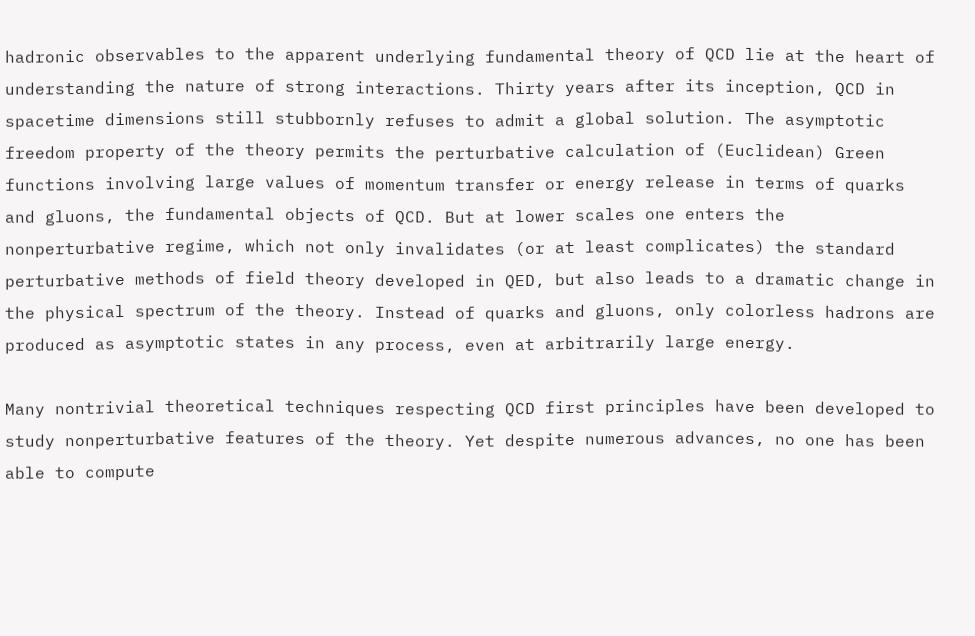hadronic observables to the apparent underlying fundamental theory of QCD lie at the heart of understanding the nature of strong interactions. Thirty years after its inception, QCD in spacetime dimensions still stubbornly refuses to admit a global solution. The asymptotic freedom property of the theory permits the perturbative calculation of (Euclidean) Green functions involving large values of momentum transfer or energy release in terms of quarks and gluons, the fundamental objects of QCD. But at lower scales one enters the nonperturbative regime, which not only invalidates (or at least complicates) the standard perturbative methods of field theory developed in QED, but also leads to a dramatic change in the physical spectrum of the theory. Instead of quarks and gluons, only colorless hadrons are produced as asymptotic states in any process, even at arbitrarily large energy.

Many nontrivial theoretical techniques respecting QCD first principles have been developed to study nonperturbative features of the theory. Yet despite numerous advances, no one has been able to compute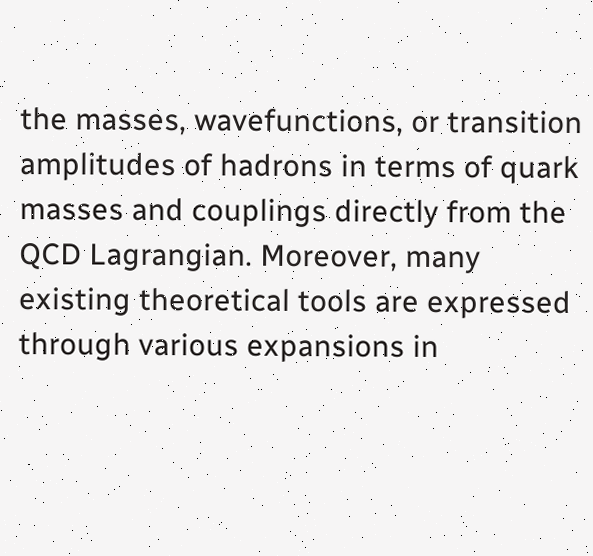the masses, wavefunctions, or transition amplitudes of hadrons in terms of quark masses and couplings directly from the QCD Lagrangian. Moreover, many existing theoretical tools are expressed through various expansions in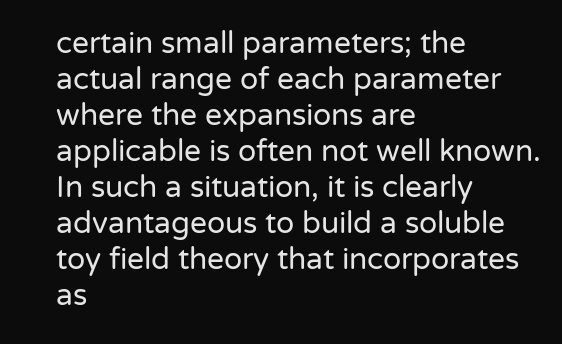certain small parameters; the actual range of each parameter where the expansions are applicable is often not well known. In such a situation, it is clearly advantageous to build a soluble toy field theory that incorporates as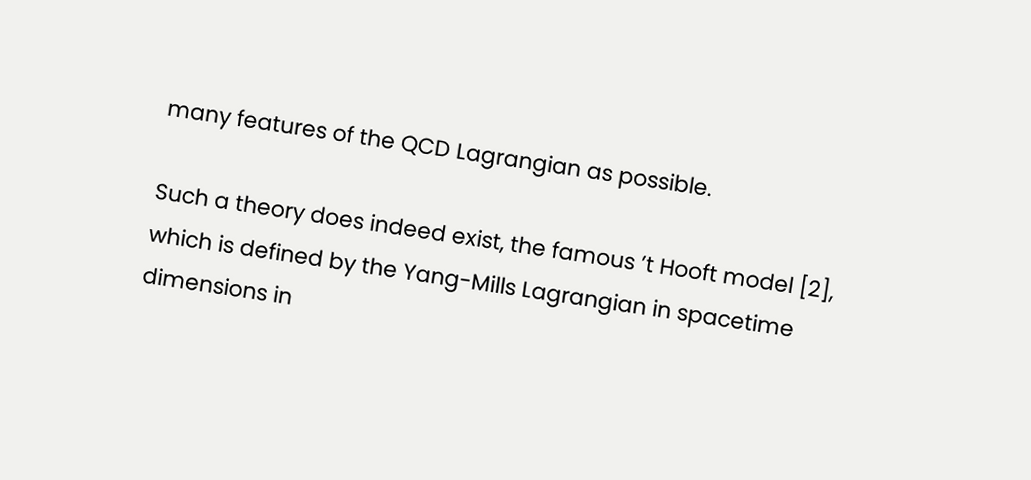many features of the QCD Lagrangian as possible.

Such a theory does indeed exist, the famous ’t Hooft model [2], which is defined by the Yang-Mills Lagrangian in spacetime dimensions in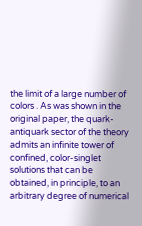the limit of a large number of colors . As was shown in the original paper, the quark-antiquark sector of the theory admits an infinite tower of confined, color-singlet solutions that can be obtained, in principle, to an arbitrary degree of numerical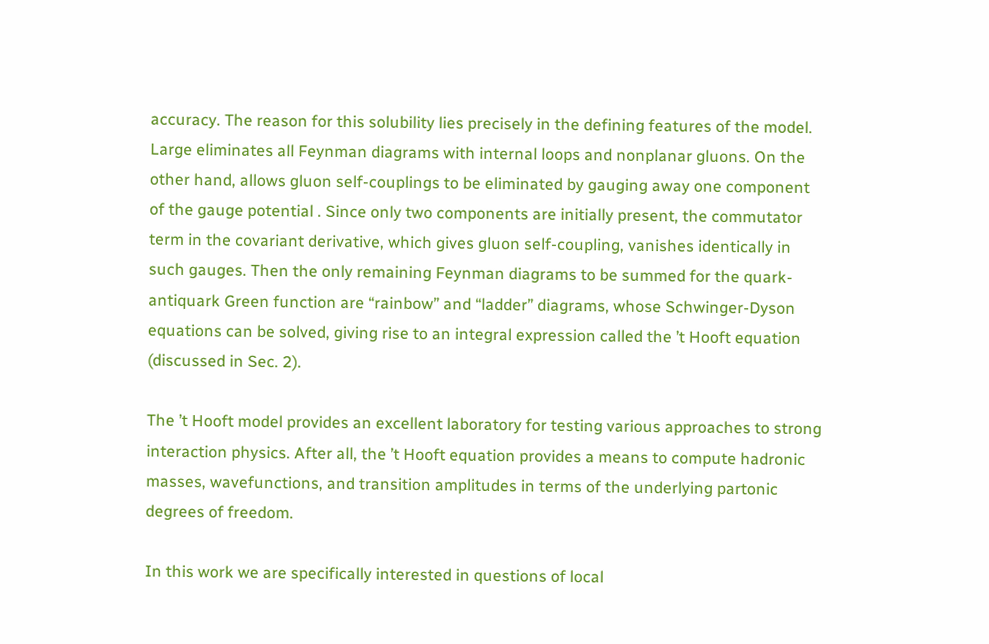accuracy. The reason for this solubility lies precisely in the defining features of the model. Large eliminates all Feynman diagrams with internal loops and nonplanar gluons. On the other hand, allows gluon self-couplings to be eliminated by gauging away one component of the gauge potential . Since only two components are initially present, the commutator term in the covariant derivative, which gives gluon self-coupling, vanishes identically in such gauges. Then the only remaining Feynman diagrams to be summed for the quark-antiquark Green function are “rainbow” and “ladder” diagrams, whose Schwinger-Dyson equations can be solved, giving rise to an integral expression called the ’t Hooft equation (discussed in Sec. 2).

The ’t Hooft model provides an excellent laboratory for testing various approaches to strong interaction physics. After all, the ’t Hooft equation provides a means to compute hadronic masses, wavefunctions, and transition amplitudes in terms of the underlying partonic degrees of freedom.

In this work we are specifically interested in questions of local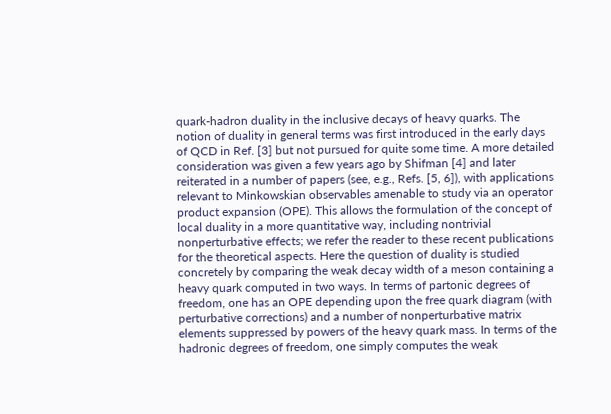quark-hadron duality in the inclusive decays of heavy quarks. The notion of duality in general terms was first introduced in the early days of QCD in Ref. [3] but not pursued for quite some time. A more detailed consideration was given a few years ago by Shifman [4] and later reiterated in a number of papers (see, e.g., Refs. [5, 6]), with applications relevant to Minkowskian observables amenable to study via an operator product expansion (OPE). This allows the formulation of the concept of local duality in a more quantitative way, including nontrivial nonperturbative effects; we refer the reader to these recent publications for the theoretical aspects. Here the question of duality is studied concretely by comparing the weak decay width of a meson containing a heavy quark computed in two ways. In terms of partonic degrees of freedom, one has an OPE depending upon the free quark diagram (with perturbative corrections) and a number of nonperturbative matrix elements suppressed by powers of the heavy quark mass. In terms of the hadronic degrees of freedom, one simply computes the weak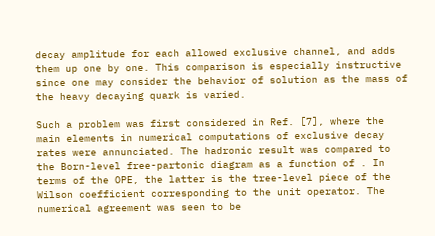decay amplitude for each allowed exclusive channel, and adds them up one by one. This comparison is especially instructive since one may consider the behavior of solution as the mass of the heavy decaying quark is varied.

Such a problem was first considered in Ref. [7], where the main elements in numerical computations of exclusive decay rates were annunciated. The hadronic result was compared to the Born-level free-partonic diagram as a function of . In terms of the OPE, the latter is the tree-level piece of the Wilson coefficient corresponding to the unit operator. The numerical agreement was seen to be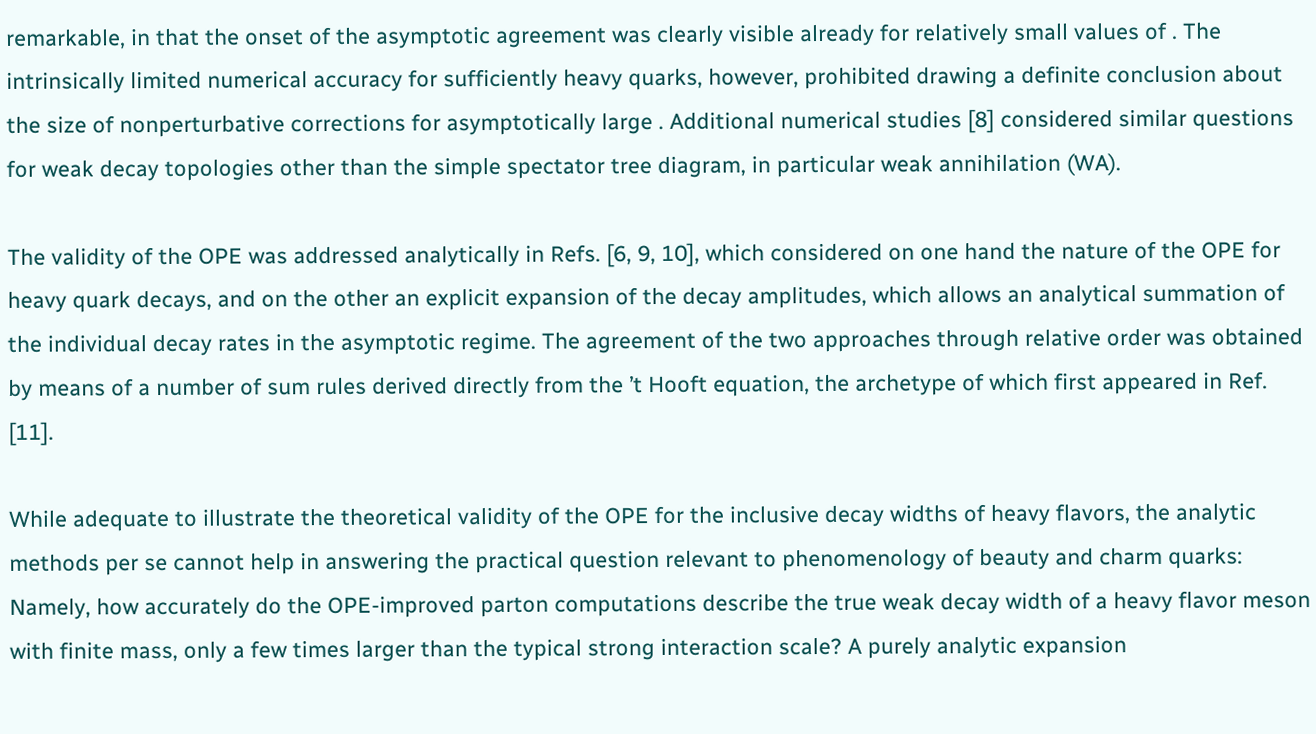remarkable, in that the onset of the asymptotic agreement was clearly visible already for relatively small values of . The intrinsically limited numerical accuracy for sufficiently heavy quarks, however, prohibited drawing a definite conclusion about the size of nonperturbative corrections for asymptotically large . Additional numerical studies [8] considered similar questions for weak decay topologies other than the simple spectator tree diagram, in particular weak annihilation (WA).

The validity of the OPE was addressed analytically in Refs. [6, 9, 10], which considered on one hand the nature of the OPE for heavy quark decays, and on the other an explicit expansion of the decay amplitudes, which allows an analytical summation of the individual decay rates in the asymptotic regime. The agreement of the two approaches through relative order was obtained by means of a number of sum rules derived directly from the ’t Hooft equation, the archetype of which first appeared in Ref. [11].

While adequate to illustrate the theoretical validity of the OPE for the inclusive decay widths of heavy flavors, the analytic methods per se cannot help in answering the practical question relevant to phenomenology of beauty and charm quarks: Namely, how accurately do the OPE-improved parton computations describe the true weak decay width of a heavy flavor meson with finite mass, only a few times larger than the typical strong interaction scale? A purely analytic expansion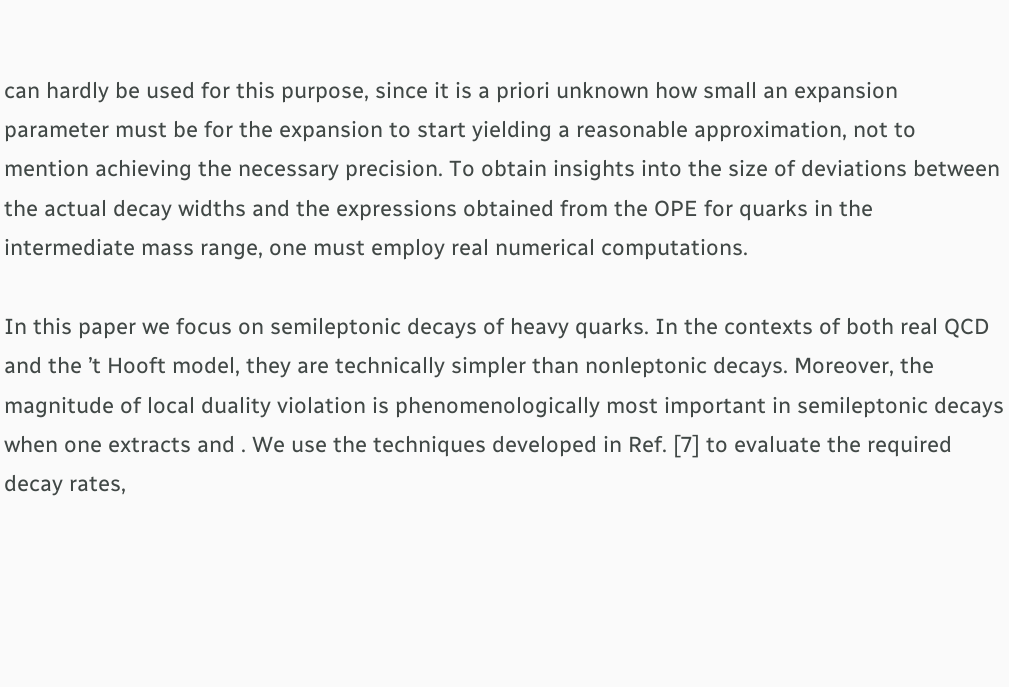can hardly be used for this purpose, since it is a priori unknown how small an expansion parameter must be for the expansion to start yielding a reasonable approximation, not to mention achieving the necessary precision. To obtain insights into the size of deviations between the actual decay widths and the expressions obtained from the OPE for quarks in the intermediate mass range, one must employ real numerical computations.

In this paper we focus on semileptonic decays of heavy quarks. In the contexts of both real QCD and the ’t Hooft model, they are technically simpler than nonleptonic decays. Moreover, the magnitude of local duality violation is phenomenologically most important in semileptonic decays when one extracts and . We use the techniques developed in Ref. [7] to evaluate the required decay rates,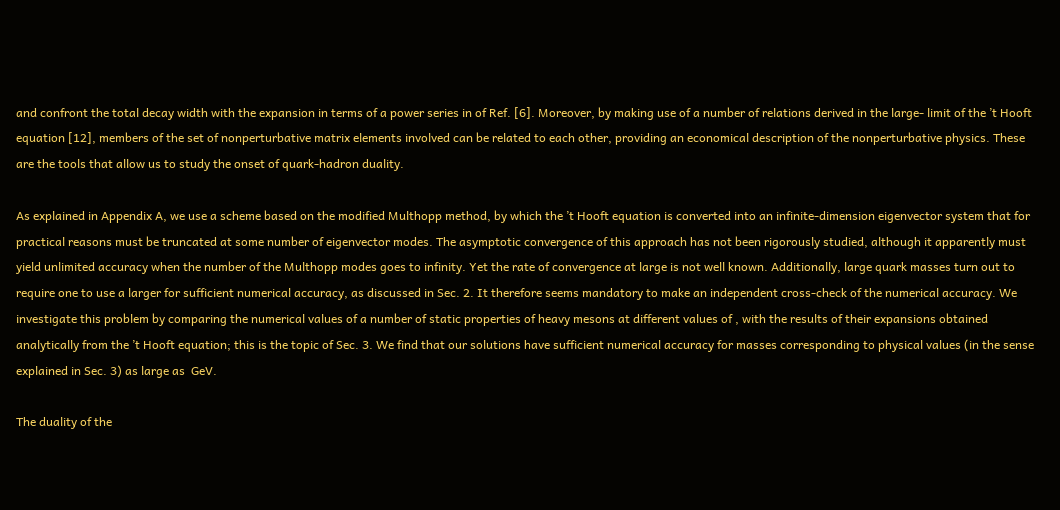and confront the total decay width with the expansion in terms of a power series in of Ref. [6]. Moreover, by making use of a number of relations derived in the large- limit of the ’t Hooft equation [12], members of the set of nonperturbative matrix elements involved can be related to each other, providing an economical description of the nonperturbative physics. These are the tools that allow us to study the onset of quark-hadron duality.

As explained in Appendix A, we use a scheme based on the modified Multhopp method, by which the ’t Hooft equation is converted into an infinite-dimension eigenvector system that for practical reasons must be truncated at some number of eigenvector modes. The asymptotic convergence of this approach has not been rigorously studied, although it apparently must yield unlimited accuracy when the number of the Multhopp modes goes to infinity. Yet the rate of convergence at large is not well known. Additionally, large quark masses turn out to require one to use a larger for sufficient numerical accuracy, as discussed in Sec. 2. It therefore seems mandatory to make an independent cross-check of the numerical accuracy. We investigate this problem by comparing the numerical values of a number of static properties of heavy mesons at different values of , with the results of their expansions obtained analytically from the ’t Hooft equation; this is the topic of Sec. 3. We find that our solutions have sufficient numerical accuracy for masses corresponding to physical values (in the sense explained in Sec. 3) as large as  GeV.

The duality of the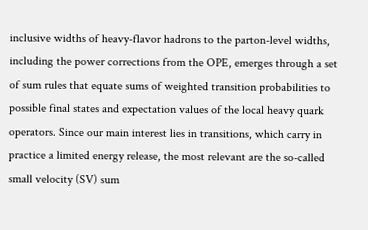inclusive widths of heavy-flavor hadrons to the parton-level widths, including the power corrections from the OPE, emerges through a set of sum rules that equate sums of weighted transition probabilities to possible final states and expectation values of the local heavy quark operators. Since our main interest lies in transitions, which carry in practice a limited energy release, the most relevant are the so-called small velocity (SV) sum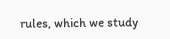rules, which we study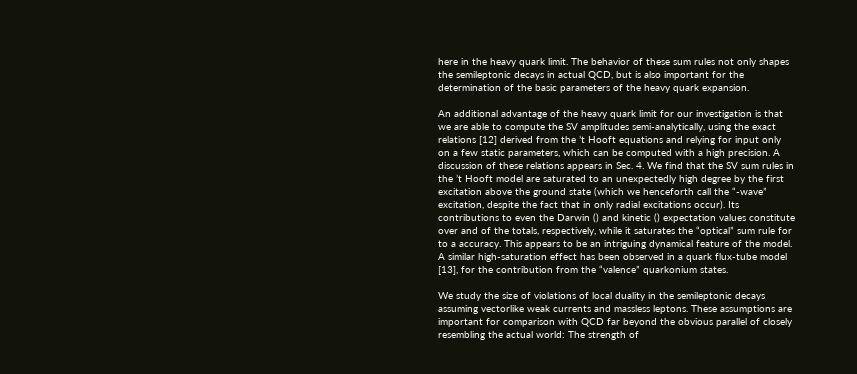here in the heavy quark limit. The behavior of these sum rules not only shapes the semileptonic decays in actual QCD, but is also important for the determination of the basic parameters of the heavy quark expansion.

An additional advantage of the heavy quark limit for our investigation is that we are able to compute the SV amplitudes semi-analytically, using the exact relations [12] derived from the ’t Hooft equations and relying for input only on a few static parameters, which can be computed with a high precision. A discussion of these relations appears in Sec. 4. We find that the SV sum rules in the ’t Hooft model are saturated to an unexpectedly high degree by the first excitation above the ground state (which we henceforth call the “-wave” excitation, despite the fact that in only radial excitations occur). Its contributions to even the Darwin () and kinetic () expectation values constitute over and of the totals, respectively, while it saturates the “optical” sum rule for to a accuracy. This appears to be an intriguing dynamical feature of the model. A similar high-saturation effect has been observed in a quark flux-tube model [13], for the contribution from the “valence” quarkonium states.

We study the size of violations of local duality in the semileptonic decays assuming vectorlike weak currents and massless leptons. These assumptions are important for comparison with QCD far beyond the obvious parallel of closely resembling the actual world: The strength of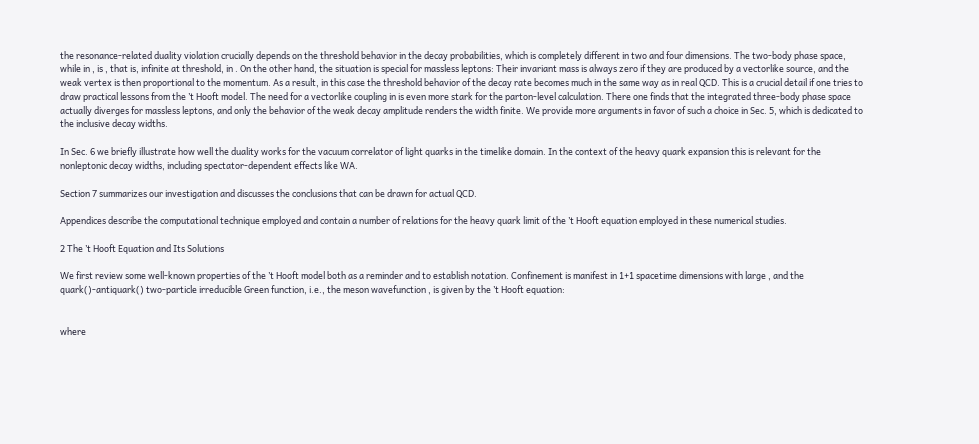the resonance-related duality violation crucially depends on the threshold behavior in the decay probabilities, which is completely different in two and four dimensions. The two-body phase space, while in , is , that is, infinite at threshold, in . On the other hand, the situation is special for massless leptons: Their invariant mass is always zero if they are produced by a vectorlike source, and the weak vertex is then proportional to the momentum. As a result, in this case the threshold behavior of the decay rate becomes much in the same way as in real QCD. This is a crucial detail if one tries to draw practical lessons from the ’t Hooft model. The need for a vectorlike coupling in is even more stark for the parton-level calculation. There one finds that the integrated three-body phase space actually diverges for massless leptons, and only the behavior of the weak decay amplitude renders the width finite. We provide more arguments in favor of such a choice in Sec. 5, which is dedicated to the inclusive decay widths.

In Sec. 6 we briefly illustrate how well the duality works for the vacuum correlator of light quarks in the timelike domain. In the context of the heavy quark expansion this is relevant for the nonleptonic decay widths, including spectator-dependent effects like WA.

Section 7 summarizes our investigation and discusses the conclusions that can be drawn for actual QCD.

Appendices describe the computational technique employed and contain a number of relations for the heavy quark limit of the ’t Hooft equation employed in these numerical studies.

2 The ’t Hooft Equation and Its Solutions

We first review some well-known properties of the ’t Hooft model both as a reminder and to establish notation. Confinement is manifest in 1+1 spacetime dimensions with large , and the quark()-antiquark() two-particle irreducible Green function, i.e., the meson wavefunction , is given by the ’t Hooft equation:


where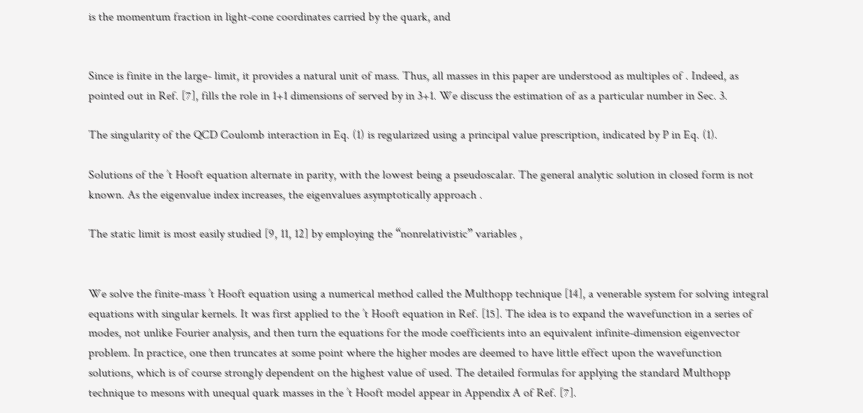is the momentum fraction in light-cone coordinates carried by the quark, and


Since is finite in the large- limit, it provides a natural unit of mass. Thus, all masses in this paper are understood as multiples of . Indeed, as pointed out in Ref. [7], fills the role in 1+1 dimensions of served by in 3+1. We discuss the estimation of as a particular number in Sec. 3.

The singularity of the QCD Coulomb interaction in Eq. (1) is regularized using a principal value prescription, indicated by P in Eq. (1).

Solutions of the ’t Hooft equation alternate in parity, with the lowest being a pseudoscalar. The general analytic solution in closed form is not known. As the eigenvalue index increases, the eigenvalues asymptotically approach .

The static limit is most easily studied [9, 11, 12] by employing the “nonrelativistic” variables ,


We solve the finite-mass ’t Hooft equation using a numerical method called the Multhopp technique [14], a venerable system for solving integral equations with singular kernels. It was first applied to the ’t Hooft equation in Ref. [15]. The idea is to expand the wavefunction in a series of modes, not unlike Fourier analysis, and then turn the equations for the mode coefficients into an equivalent infinite-dimension eigenvector problem. In practice, one then truncates at some point where the higher modes are deemed to have little effect upon the wavefunction solutions, which is of course strongly dependent on the highest value of used. The detailed formulas for applying the standard Multhopp technique to mesons with unequal quark masses in the ’t Hooft model appear in Appendix A of Ref. [7].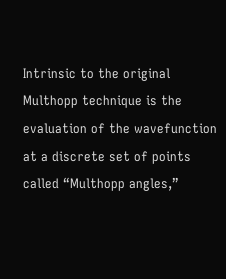Intrinsic to the original Multhopp technique is the evaluation of the wavefunction at a discrete set of points called “Multhopp angles,”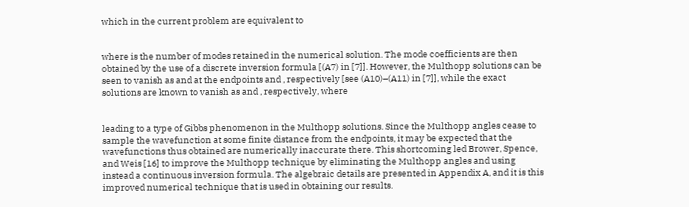which in the current problem are equivalent to


where is the number of modes retained in the numerical solution. The mode coefficients are then obtained by the use of a discrete inversion formula [(A7) in [7]]. However, the Multhopp solutions can be seen to vanish as and at the endpoints and , respectively [see (A10)–(A11) in [7]], while the exact solutions are known to vanish as and , respectively, where


leading to a type of Gibbs phenomenon in the Multhopp solutions. Since the Multhopp angles cease to sample the wavefunction at some finite distance from the endpoints, it may be expected that the wavefunctions thus obtained are numerically inaccurate there. This shortcoming led Brower, Spence, and Weis [16] to improve the Multhopp technique by eliminating the Multhopp angles and using instead a continuous inversion formula. The algebraic details are presented in Appendix A, and it is this improved numerical technique that is used in obtaining our results.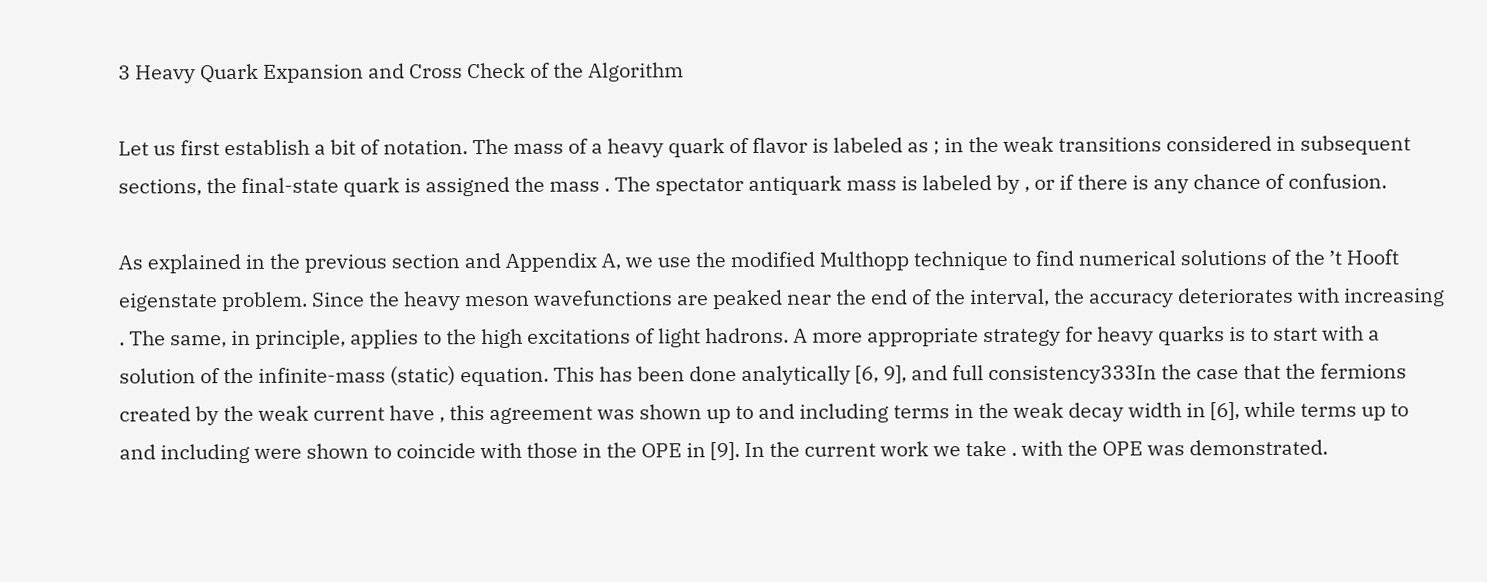3 Heavy Quark Expansion and Cross Check of the Algorithm

Let us first establish a bit of notation. The mass of a heavy quark of flavor is labeled as ; in the weak transitions considered in subsequent sections, the final-state quark is assigned the mass . The spectator antiquark mass is labeled by , or if there is any chance of confusion.

As explained in the previous section and Appendix A, we use the modified Multhopp technique to find numerical solutions of the ’t Hooft eigenstate problem. Since the heavy meson wavefunctions are peaked near the end of the interval, the accuracy deteriorates with increasing . The same, in principle, applies to the high excitations of light hadrons. A more appropriate strategy for heavy quarks is to start with a solution of the infinite-mass (static) equation. This has been done analytically [6, 9], and full consistency333In the case that the fermions created by the weak current have , this agreement was shown up to and including terms in the weak decay width in [6], while terms up to and including were shown to coincide with those in the OPE in [9]. In the current work we take . with the OPE was demonstrated.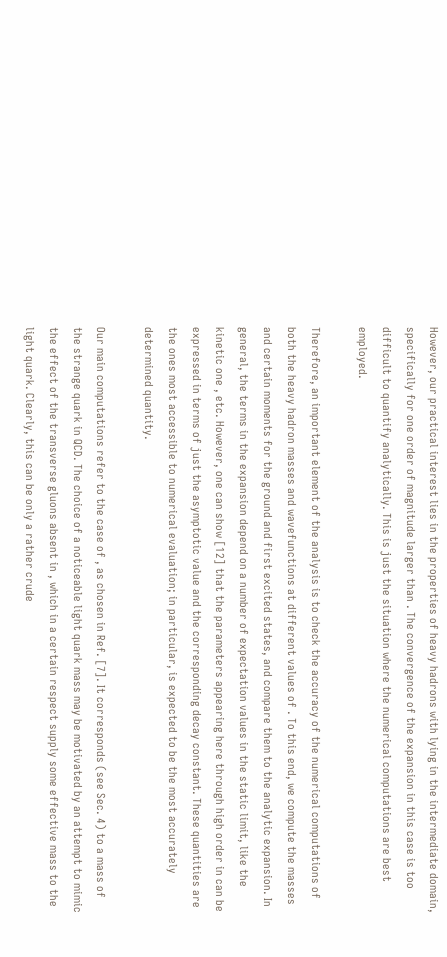However, our practical interest lies in the properties of heavy hadrons with lying in the intermediate domain, specifically for one order of magnitude larger than . The convergence of the expansion in this case is too difficult to quantify analytically. This is just the situation where the numerical computations are best employed.

Therefore, an important element of the analysis is to check the accuracy of the numerical computations of both the heavy hadron masses and wavefunctions at different values of . To this end, we compute the masses and certain moments for the ground and first excited states, and compare them to the analytic expansion. In general, the terms in the expansion depend on a number of expectation values in the static limit, like the kinetic one , etc. However, one can show [12] that the parameters appearing here through high order in can be expressed in terms of just the asymptotic value and the corresponding decay constant. These quantities are the ones most accessible to numerical evaluation; in particular, is expected to be the most accurately determined quantity.

Our main computations refer to the case of , as chosen in Ref. [7]. It corresponds (see Sec. 4) to a mass of the strange quark in QCD. The choice of a noticeable light quark mass may be motivated by an attempt to mimic the effect of the transverse gluons absent in , which in a certain respect supply some effective mass to the light quark. Clearly, this can be only a rather crude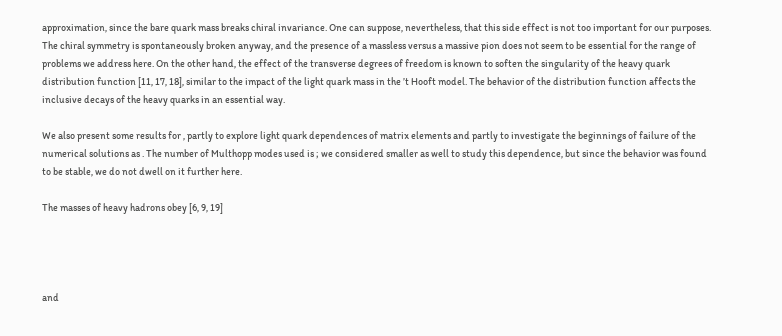approximation, since the bare quark mass breaks chiral invariance. One can suppose, nevertheless, that this side effect is not too important for our purposes. The chiral symmetry is spontaneously broken anyway, and the presence of a massless versus a massive pion does not seem to be essential for the range of problems we address here. On the other hand, the effect of the transverse degrees of freedom is known to soften the singularity of the heavy quark distribution function [11, 17, 18], similar to the impact of the light quark mass in the ’t Hooft model. The behavior of the distribution function affects the inclusive decays of the heavy quarks in an essential way.

We also present some results for , partly to explore light quark dependences of matrix elements and partly to investigate the beginnings of failure of the numerical solutions as . The number of Multhopp modes used is ; we considered smaller as well to study this dependence, but since the behavior was found to be stable, we do not dwell on it further here.

The masses of heavy hadrons obey [6, 9, 19]




and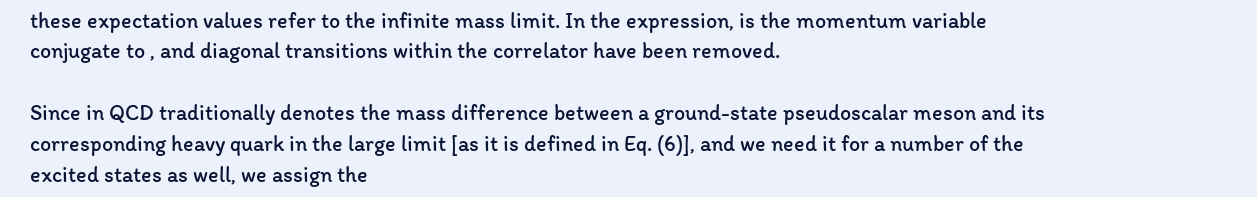these expectation values refer to the infinite mass limit. In the expression, is the momentum variable conjugate to , and diagonal transitions within the correlator have been removed.

Since in QCD traditionally denotes the mass difference between a ground-state pseudoscalar meson and its corresponding heavy quark in the large limit [as it is defined in Eq. (6)], and we need it for a number of the excited states as well, we assign the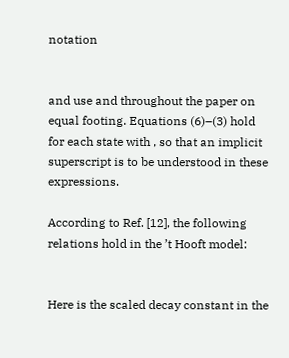notation


and use and throughout the paper on equal footing. Equations (6)–(3) hold for each state with , so that an implicit superscript is to be understood in these expressions.

According to Ref. [12], the following relations hold in the ’t Hooft model:


Here is the scaled decay constant in the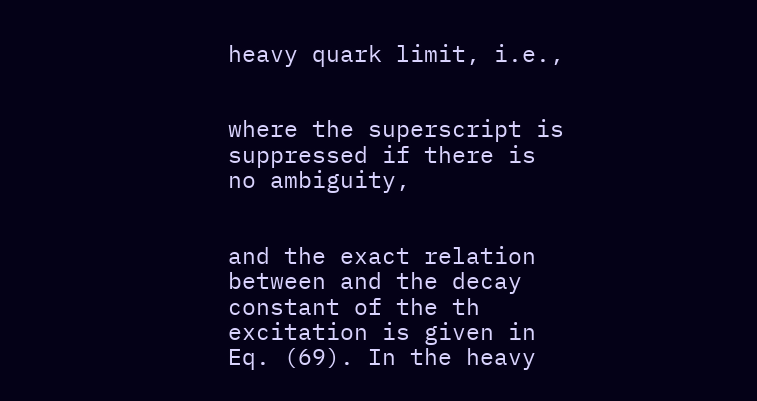heavy quark limit, i.e.,


where the superscript is suppressed if there is no ambiguity,


and the exact relation between and the decay constant of the th excitation is given in Eq. (69). In the heavy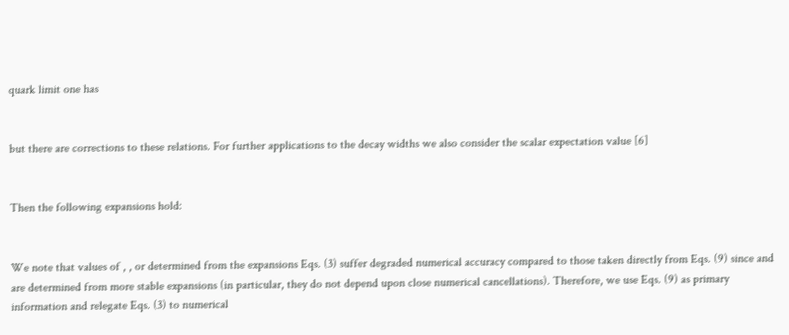quark limit one has


but there are corrections to these relations. For further applications to the decay widths we also consider the scalar expectation value [6]


Then the following expansions hold:


We note that values of , , or determined from the expansions Eqs. (3) suffer degraded numerical accuracy compared to those taken directly from Eqs. (9) since and are determined from more stable expansions (in particular, they do not depend upon close numerical cancellations). Therefore, we use Eqs. (9) as primary information and relegate Eqs. (3) to numerical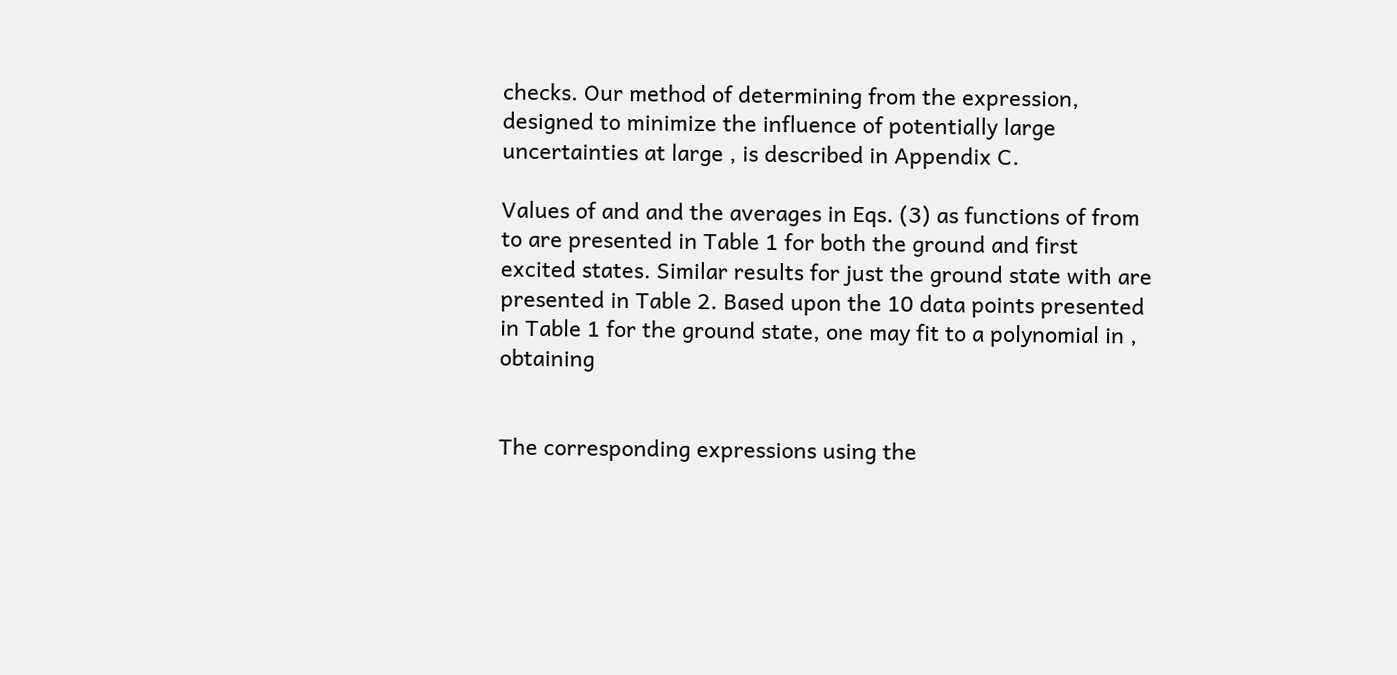checks. Our method of determining from the expression, designed to minimize the influence of potentially large uncertainties at large , is described in Appendix C.

Values of and and the averages in Eqs. (3) as functions of from to are presented in Table 1 for both the ground and first excited states. Similar results for just the ground state with are presented in Table 2. Based upon the 10 data points presented in Table 1 for the ground state, one may fit to a polynomial in , obtaining


The corresponding expressions using the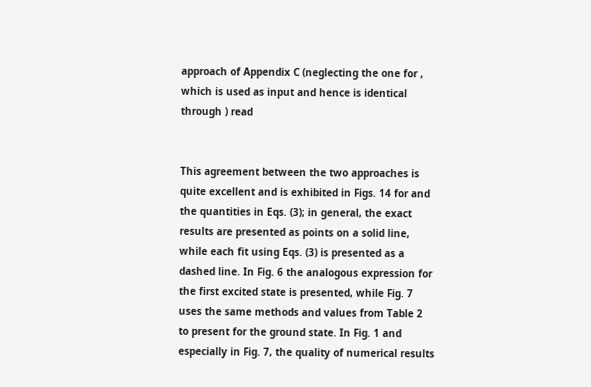approach of Appendix C (neglecting the one for , which is used as input and hence is identical through ) read


This agreement between the two approaches is quite excellent and is exhibited in Figs. 14 for and the quantities in Eqs. (3); in general, the exact results are presented as points on a solid line, while each fit using Eqs. (3) is presented as a dashed line. In Fig. 6 the analogous expression for the first excited state is presented, while Fig. 7 uses the same methods and values from Table 2 to present for the ground state. In Fig. 1 and especially in Fig. 7, the quality of numerical results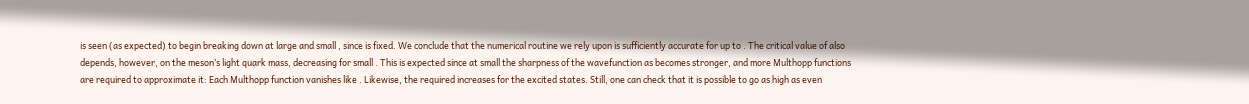is seen (as expected) to begin breaking down at large and small , since is fixed. We conclude that the numerical routine we rely upon is sufficiently accurate for up to . The critical value of also depends, however, on the meson’s light quark mass, decreasing for small . This is expected since at small the sharpness of the wavefunction as becomes stronger, and more Multhopp functions are required to approximate it: Each Multhopp function vanishes like . Likewise, the required increases for the excited states. Still, one can check that it is possible to go as high as even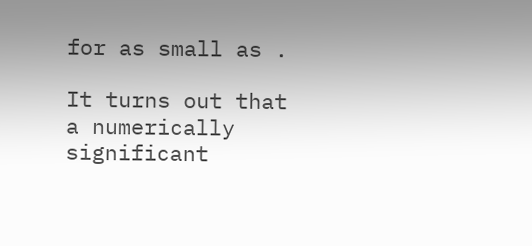for as small as .

It turns out that a numerically significant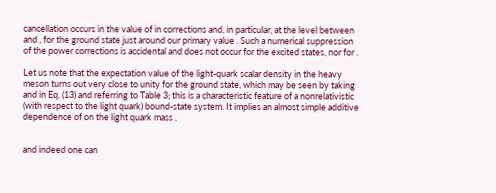cancellation occurs in the value of in corrections and, in particular, at the level between and , for the ground state just around our primary value . Such a numerical suppression of the power corrections is accidental and does not occur for the excited states, nor for .

Let us note that the expectation value of the light-quark scalar density in the heavy meson turns out very close to unity for the ground state, which may be seen by taking and in Eq. (13) and referring to Table 3; this is a characteristic feature of a nonrelativistic (with respect to the light quark) bound-state system. It implies an almost simple additive dependence of on the light quark mass ,


and indeed one can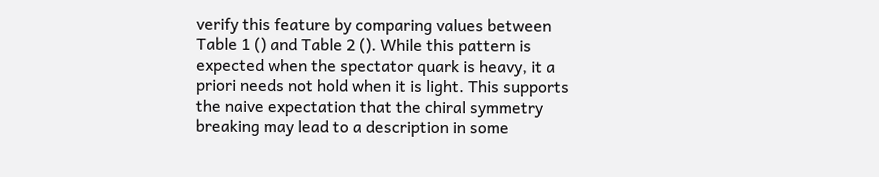verify this feature by comparing values between Table 1 () and Table 2 (). While this pattern is expected when the spectator quark is heavy, it a priori needs not hold when it is light. This supports the naive expectation that the chiral symmetry breaking may lead to a description in some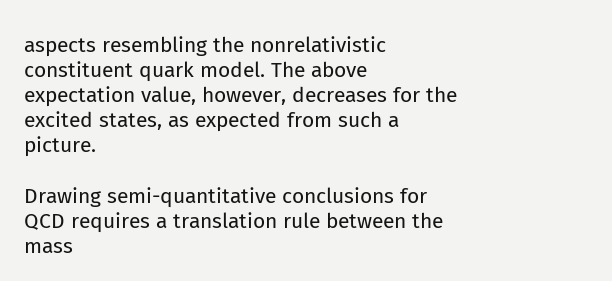aspects resembling the nonrelativistic constituent quark model. The above expectation value, however, decreases for the excited states, as expected from such a picture.

Drawing semi-quantitative conclusions for QCD requires a translation rule between the mass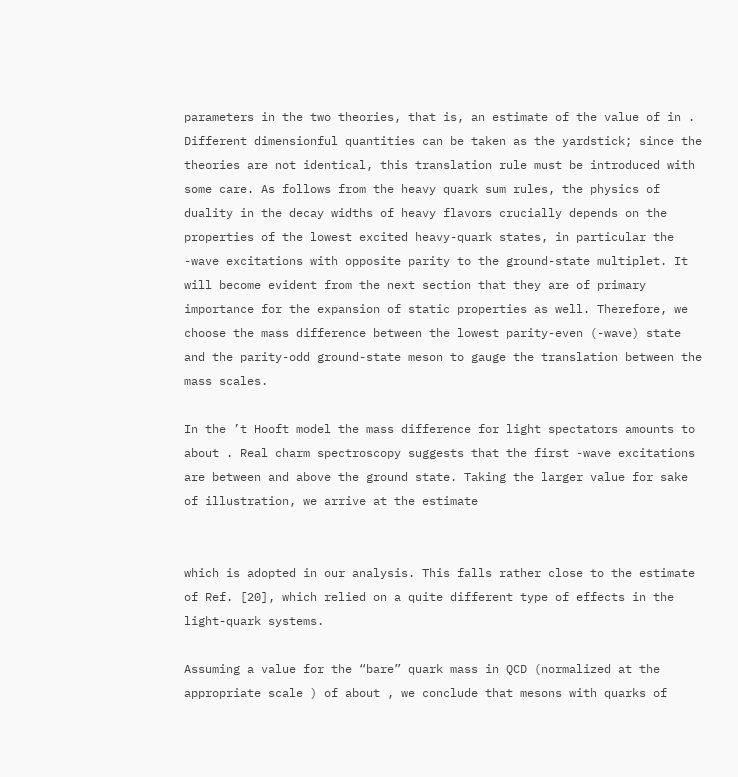parameters in the two theories, that is, an estimate of the value of in . Different dimensionful quantities can be taken as the yardstick; since the theories are not identical, this translation rule must be introduced with some care. As follows from the heavy quark sum rules, the physics of duality in the decay widths of heavy flavors crucially depends on the properties of the lowest excited heavy-quark states, in particular the -wave excitations with opposite parity to the ground-state multiplet. It will become evident from the next section that they are of primary importance for the expansion of static properties as well. Therefore, we choose the mass difference between the lowest parity-even (-wave) state and the parity-odd ground-state meson to gauge the translation between the mass scales.

In the ’t Hooft model the mass difference for light spectators amounts to about . Real charm spectroscopy suggests that the first -wave excitations are between and above the ground state. Taking the larger value for sake of illustration, we arrive at the estimate


which is adopted in our analysis. This falls rather close to the estimate of Ref. [20], which relied on a quite different type of effects in the light-quark systems.

Assuming a value for the “bare” quark mass in QCD (normalized at the appropriate scale ) of about , we conclude that mesons with quarks of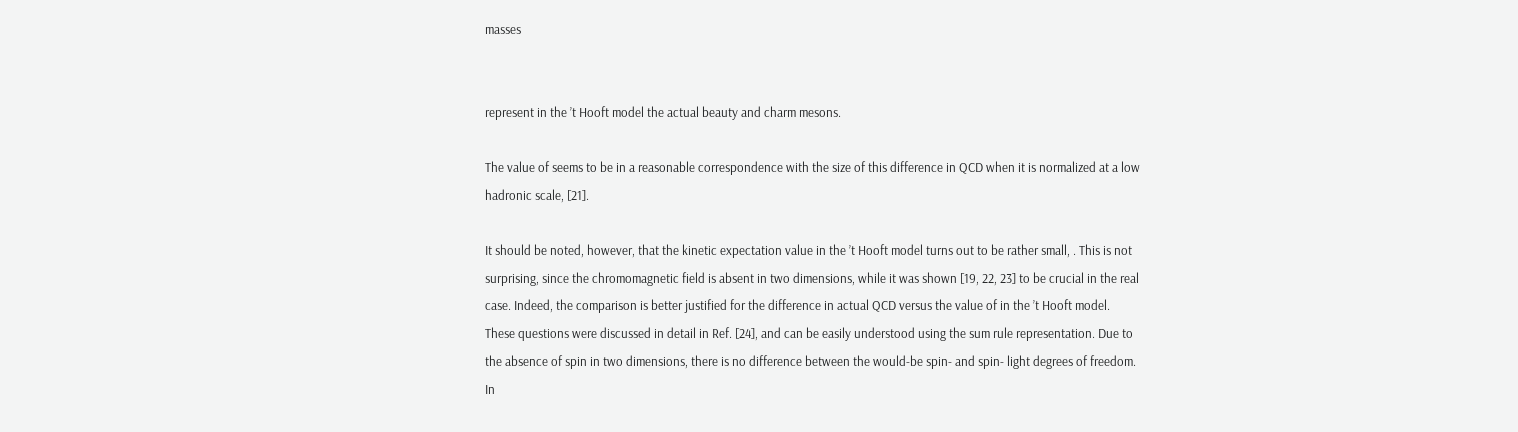masses


represent in the ’t Hooft model the actual beauty and charm mesons.

The value of seems to be in a reasonable correspondence with the size of this difference in QCD when it is normalized at a low hadronic scale, [21].

It should be noted, however, that the kinetic expectation value in the ’t Hooft model turns out to be rather small, . This is not surprising, since the chromomagnetic field is absent in two dimensions, while it was shown [19, 22, 23] to be crucial in the real case. Indeed, the comparison is better justified for the difference in actual QCD versus the value of in the ’t Hooft model. These questions were discussed in detail in Ref. [24], and can be easily understood using the sum rule representation. Due to the absence of spin in two dimensions, there is no difference between the would-be spin- and spin- light degrees of freedom. In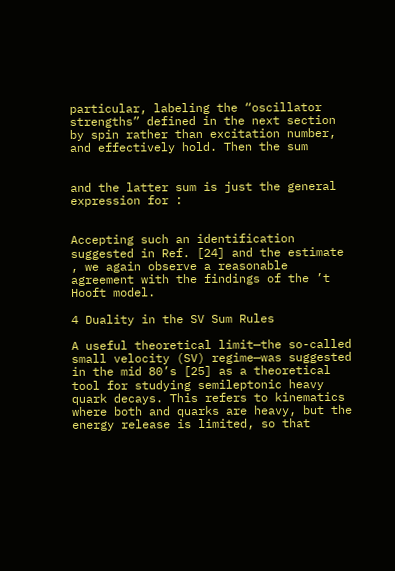particular, labeling the “oscillator strengths” defined in the next section by spin rather than excitation number, and effectively hold. Then the sum


and the latter sum is just the general expression for :


Accepting such an identification suggested in Ref. [24] and the estimate , we again observe a reasonable agreement with the findings of the ’t Hooft model.

4 Duality in the SV Sum Rules

A useful theoretical limit—the so-called small velocity (SV) regime—was suggested in the mid 80’s [25] as a theoretical tool for studying semileptonic heavy quark decays. This refers to kinematics where both and quarks are heavy, but the energy release is limited, so that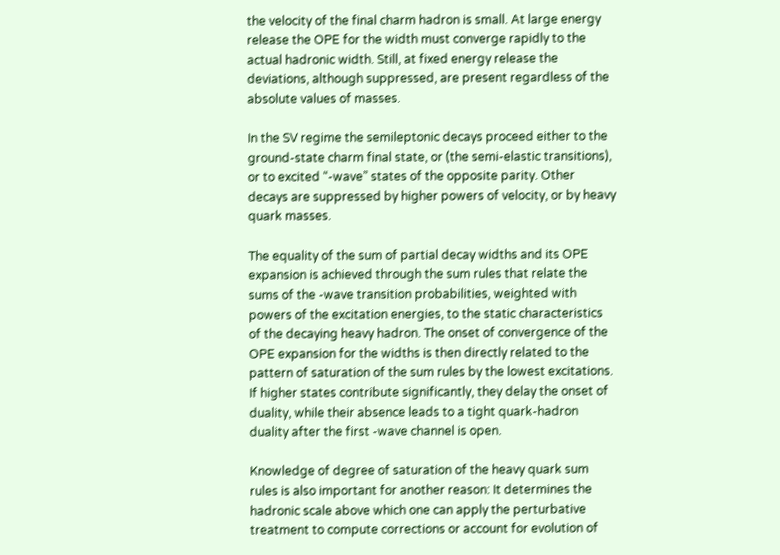the velocity of the final charm hadron is small. At large energy release the OPE for the width must converge rapidly to the actual hadronic width. Still, at fixed energy release the deviations, although suppressed, are present regardless of the absolute values of masses.

In the SV regime the semileptonic decays proceed either to the ground-state charm final state, or (the semi-elastic transitions), or to excited “-wave” states of the opposite parity. Other decays are suppressed by higher powers of velocity, or by heavy quark masses.

The equality of the sum of partial decay widths and its OPE expansion is achieved through the sum rules that relate the sums of the -wave transition probabilities, weighted with powers of the excitation energies, to the static characteristics of the decaying heavy hadron. The onset of convergence of the OPE expansion for the widths is then directly related to the pattern of saturation of the sum rules by the lowest excitations. If higher states contribute significantly, they delay the onset of duality, while their absence leads to a tight quark-hadron duality after the first -wave channel is open.

Knowledge of degree of saturation of the heavy quark sum rules is also important for another reason: It determines the hadronic scale above which one can apply the perturbative treatment to compute corrections or account for evolution of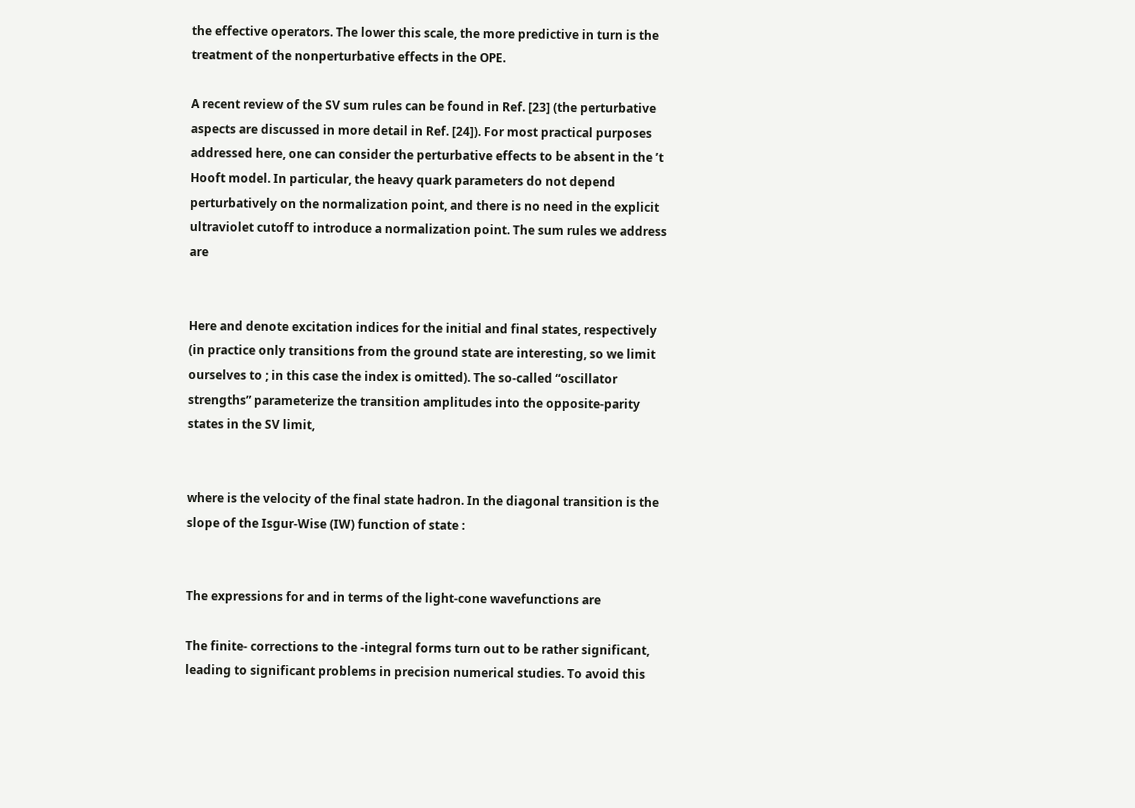the effective operators. The lower this scale, the more predictive in turn is the treatment of the nonperturbative effects in the OPE.

A recent review of the SV sum rules can be found in Ref. [23] (the perturbative aspects are discussed in more detail in Ref. [24]). For most practical purposes addressed here, one can consider the perturbative effects to be absent in the ’t Hooft model. In particular, the heavy quark parameters do not depend perturbatively on the normalization point, and there is no need in the explicit ultraviolet cutoff to introduce a normalization point. The sum rules we address are


Here and denote excitation indices for the initial and final states, respectively (in practice only transitions from the ground state are interesting, so we limit ourselves to ; in this case the index is omitted). The so-called “oscillator strengths” parameterize the transition amplitudes into the opposite-parity states in the SV limit,


where is the velocity of the final state hadron. In the diagonal transition is the slope of the Isgur-Wise (IW) function of state :


The expressions for and in terms of the light-cone wavefunctions are

The finite- corrections to the -integral forms turn out to be rather significant, leading to significant problems in precision numerical studies. To avoid this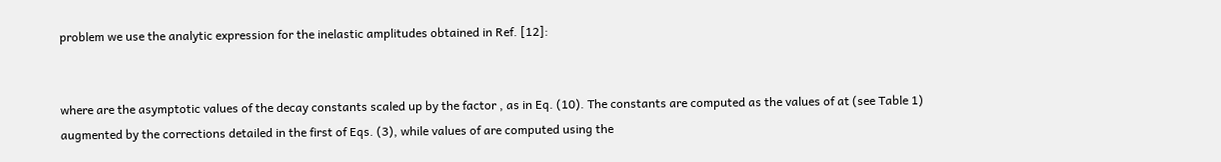problem we use the analytic expression for the inelastic amplitudes obtained in Ref. [12]:


where are the asymptotic values of the decay constants scaled up by the factor , as in Eq. (10). The constants are computed as the values of at (see Table 1) augmented by the corrections detailed in the first of Eqs. (3), while values of are computed using the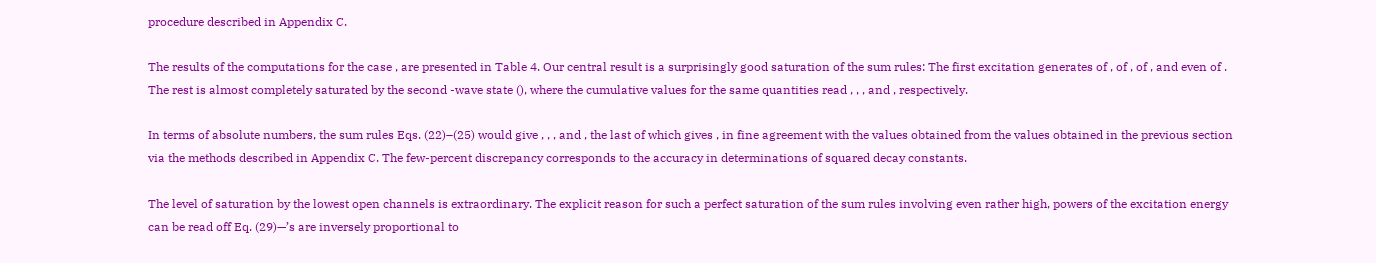procedure described in Appendix C.

The results of the computations for the case , are presented in Table 4. Our central result is a surprisingly good saturation of the sum rules: The first excitation generates of , of , of , and even of . The rest is almost completely saturated by the second -wave state (), where the cumulative values for the same quantities read , , , and , respectively.

In terms of absolute numbers, the sum rules Eqs. (22)–(25) would give , , , and , the last of which gives , in fine agreement with the values obtained from the values obtained in the previous section via the methods described in Appendix C. The few-percent discrepancy corresponds to the accuracy in determinations of squared decay constants.

The level of saturation by the lowest open channels is extraordinary. The explicit reason for such a perfect saturation of the sum rules involving even rather high, powers of the excitation energy can be read off Eq. (29)—’s are inversely proportional to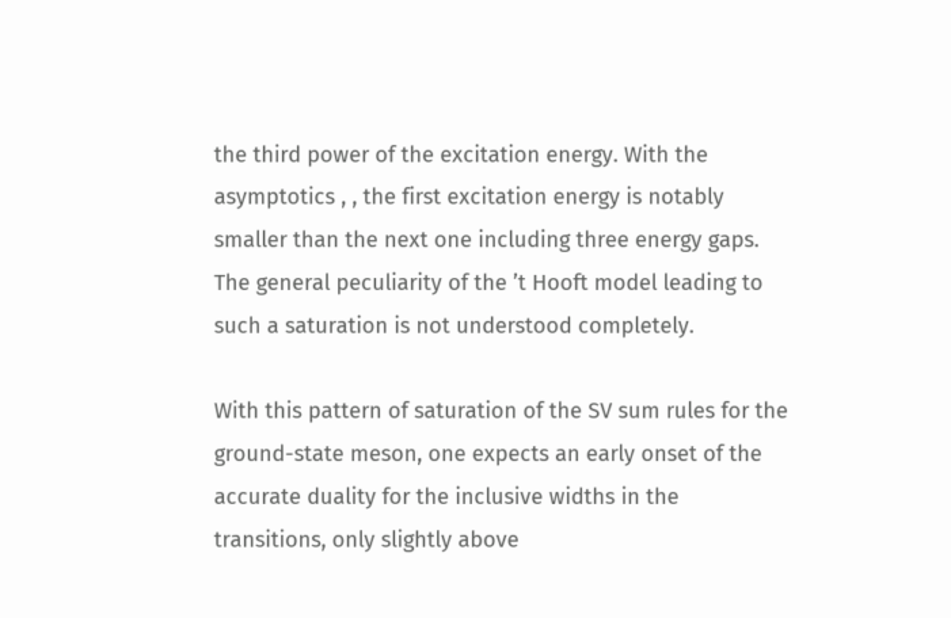the third power of the excitation energy. With the asymptotics , , the first excitation energy is notably smaller than the next one including three energy gaps. The general peculiarity of the ’t Hooft model leading to such a saturation is not understood completely.

With this pattern of saturation of the SV sum rules for the ground-state meson, one expects an early onset of the accurate duality for the inclusive widths in the transitions, only slightly above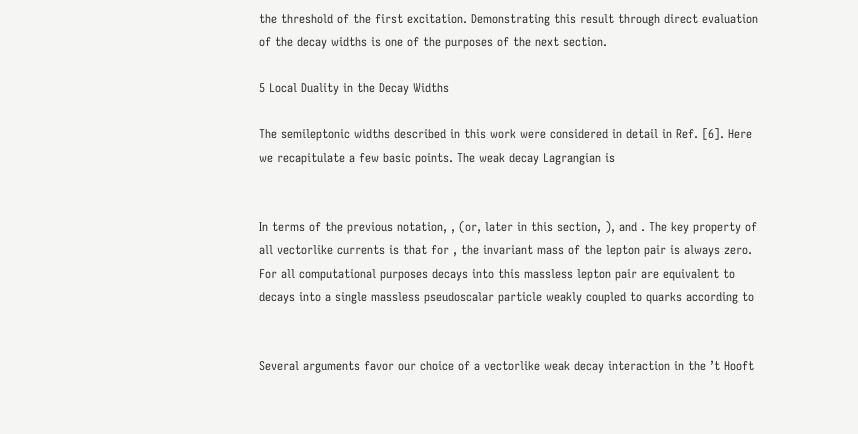the threshold of the first excitation. Demonstrating this result through direct evaluation of the decay widths is one of the purposes of the next section.

5 Local Duality in the Decay Widths

The semileptonic widths described in this work were considered in detail in Ref. [6]. Here we recapitulate a few basic points. The weak decay Lagrangian is


In terms of the previous notation, , (or, later in this section, ), and . The key property of all vectorlike currents is that for , the invariant mass of the lepton pair is always zero. For all computational purposes decays into this massless lepton pair are equivalent to decays into a single massless pseudoscalar particle weakly coupled to quarks according to


Several arguments favor our choice of a vectorlike weak decay interaction in the ’t Hooft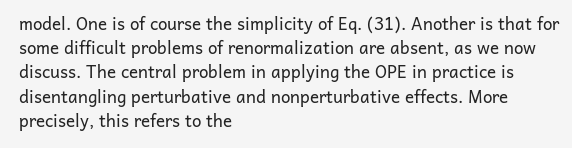model. One is of course the simplicity of Eq. (31). Another is that for some difficult problems of renormalization are absent, as we now discuss. The central problem in applying the OPE in practice is disentangling perturbative and nonperturbative effects. More precisely, this refers to the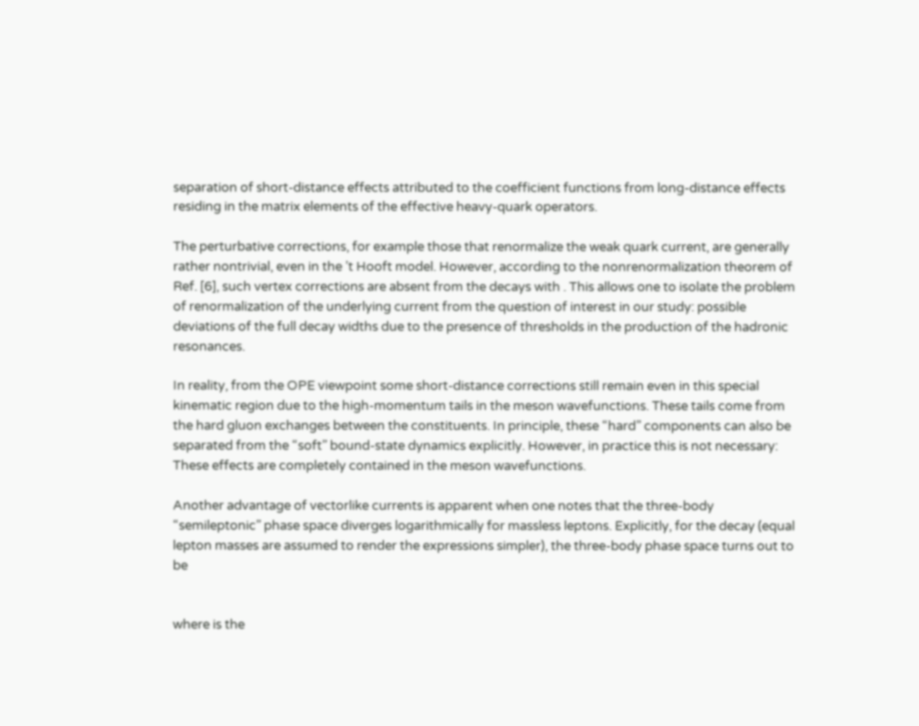separation of short-distance effects attributed to the coefficient functions from long-distance effects residing in the matrix elements of the effective heavy-quark operators.

The perturbative corrections, for example those that renormalize the weak quark current, are generally rather nontrivial, even in the ’t Hooft model. However, according to the nonrenormalization theorem of Ref. [6], such vertex corrections are absent from the decays with . This allows one to isolate the problem of renormalization of the underlying current from the question of interest in our study: possible deviations of the full decay widths due to the presence of thresholds in the production of the hadronic resonances.

In reality, from the OPE viewpoint some short-distance corrections still remain even in this special kinematic region due to the high-momentum tails in the meson wavefunctions. These tails come from the hard gluon exchanges between the constituents. In principle, these “hard” components can also be separated from the “soft” bound-state dynamics explicitly. However, in practice this is not necessary: These effects are completely contained in the meson wavefunctions.

Another advantage of vectorlike currents is apparent when one notes that the three-body “semileptonic” phase space diverges logarithmically for massless leptons. Explicitly, for the decay (equal lepton masses are assumed to render the expressions simpler), the three-body phase space turns out to be


where is the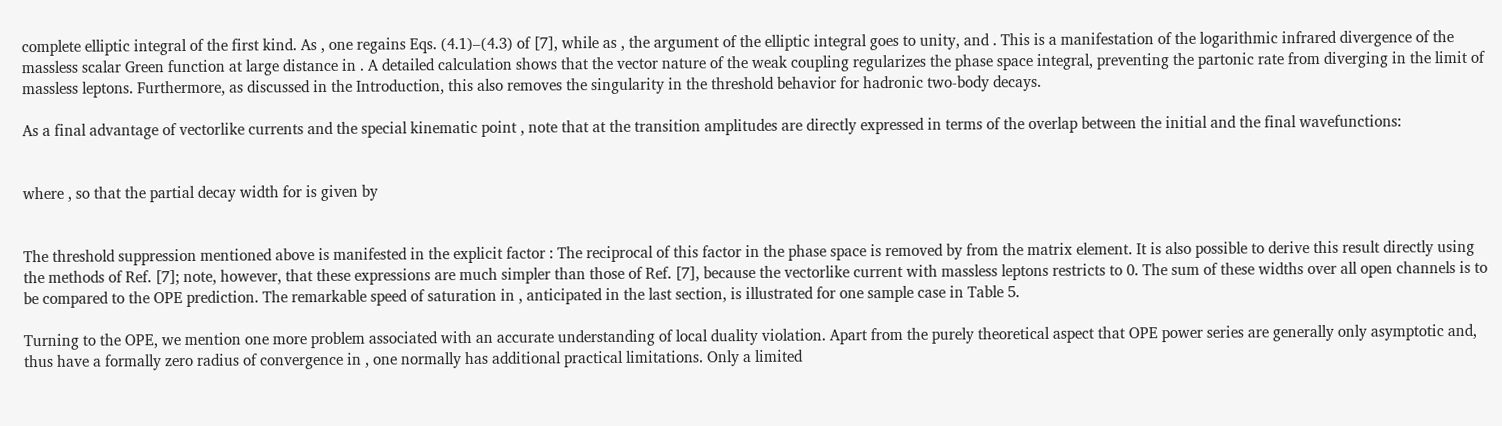complete elliptic integral of the first kind. As , one regains Eqs. (4.1)–(4.3) of [7], while as , the argument of the elliptic integral goes to unity, and . This is a manifestation of the logarithmic infrared divergence of the massless scalar Green function at large distance in . A detailed calculation shows that the vector nature of the weak coupling regularizes the phase space integral, preventing the partonic rate from diverging in the limit of massless leptons. Furthermore, as discussed in the Introduction, this also removes the singularity in the threshold behavior for hadronic two-body decays.

As a final advantage of vectorlike currents and the special kinematic point , note that at the transition amplitudes are directly expressed in terms of the overlap between the initial and the final wavefunctions:


where , so that the partial decay width for is given by


The threshold suppression mentioned above is manifested in the explicit factor : The reciprocal of this factor in the phase space is removed by from the matrix element. It is also possible to derive this result directly using the methods of Ref. [7]; note, however, that these expressions are much simpler than those of Ref. [7], because the vectorlike current with massless leptons restricts to 0. The sum of these widths over all open channels is to be compared to the OPE prediction. The remarkable speed of saturation in , anticipated in the last section, is illustrated for one sample case in Table 5.

Turning to the OPE, we mention one more problem associated with an accurate understanding of local duality violation. Apart from the purely theoretical aspect that OPE power series are generally only asymptotic and, thus have a formally zero radius of convergence in , one normally has additional practical limitations. Only a limited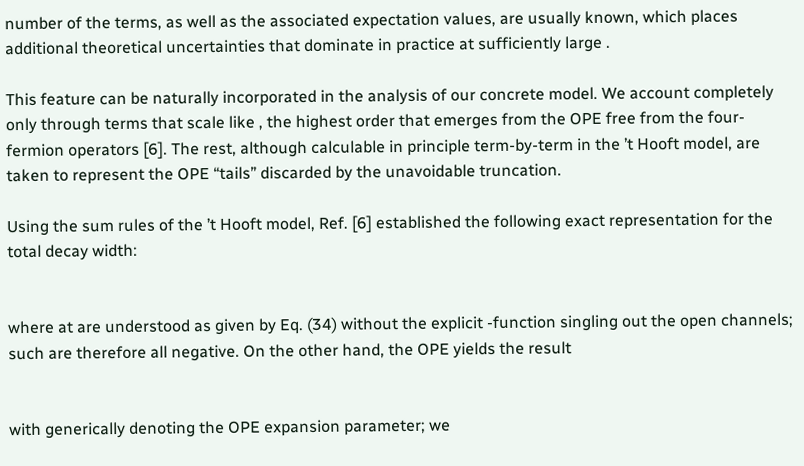number of the terms, as well as the associated expectation values, are usually known, which places additional theoretical uncertainties that dominate in practice at sufficiently large .

This feature can be naturally incorporated in the analysis of our concrete model. We account completely only through terms that scale like , the highest order that emerges from the OPE free from the four-fermion operators [6]. The rest, although calculable in principle term-by-term in the ’t Hooft model, are taken to represent the OPE “tails” discarded by the unavoidable truncation.

Using the sum rules of the ’t Hooft model, Ref. [6] established the following exact representation for the total decay width:


where at are understood as given by Eq. (34) without the explicit -function singling out the open channels; such are therefore all negative. On the other hand, the OPE yields the result


with generically denoting the OPE expansion parameter; we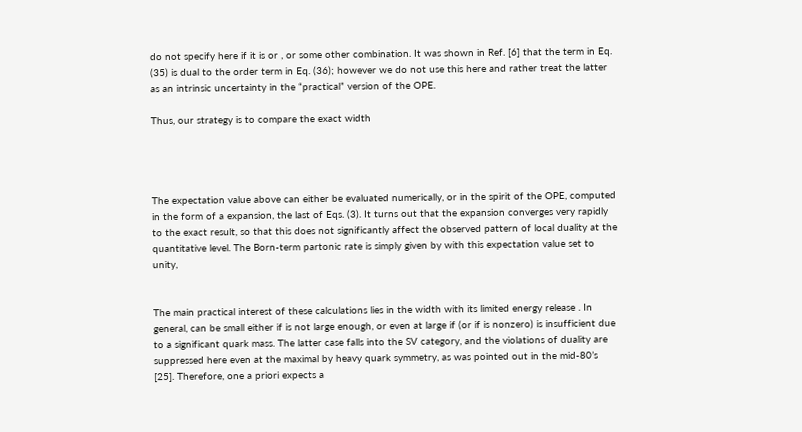do not specify here if it is or , or some other combination. It was shown in Ref. [6] that the term in Eq. (35) is dual to the order term in Eq. (36); however we do not use this here and rather treat the latter as an intrinsic uncertainty in the “practical” version of the OPE.

Thus, our strategy is to compare the exact width




The expectation value above can either be evaluated numerically, or in the spirit of the OPE, computed in the form of a expansion, the last of Eqs. (3). It turns out that the expansion converges very rapidly to the exact result, so that this does not significantly affect the observed pattern of local duality at the quantitative level. The Born-term partonic rate is simply given by with this expectation value set to unity,


The main practical interest of these calculations lies in the width with its limited energy release . In general, can be small either if is not large enough, or even at large if (or if is nonzero) is insufficient due to a significant quark mass. The latter case falls into the SV category, and the violations of duality are suppressed here even at the maximal by heavy quark symmetry, as was pointed out in the mid-80’s [25]. Therefore, one a priori expects a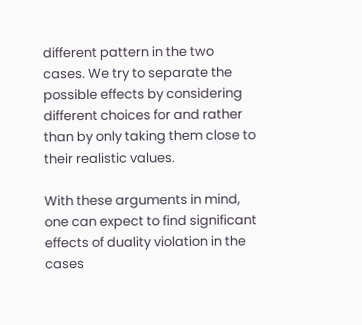different pattern in the two cases. We try to separate the possible effects by considering different choices for and rather than by only taking them close to their realistic values.

With these arguments in mind, one can expect to find significant effects of duality violation in the cases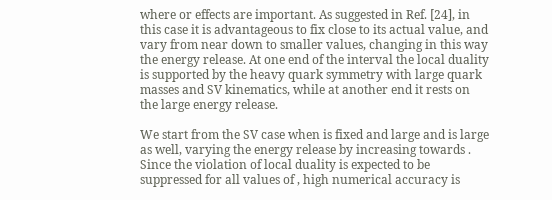where or effects are important. As suggested in Ref. [24], in this case it is advantageous to fix close to its actual value, and vary from near down to smaller values, changing in this way the energy release. At one end of the interval the local duality is supported by the heavy quark symmetry with large quark masses and SV kinematics, while at another end it rests on the large energy release.

We start from the SV case when is fixed and large and is large as well, varying the energy release by increasing towards . Since the violation of local duality is expected to be suppressed for all values of , high numerical accuracy is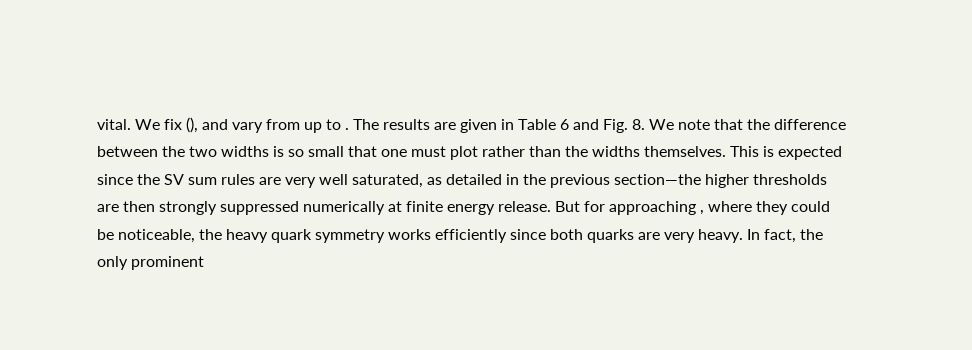vital. We fix (), and vary from up to . The results are given in Table 6 and Fig. 8. We note that the difference between the two widths is so small that one must plot rather than the widths themselves. This is expected since the SV sum rules are very well saturated, as detailed in the previous section—the higher thresholds are then strongly suppressed numerically at finite energy release. But for approaching , where they could be noticeable, the heavy quark symmetry works efficiently since both quarks are very heavy. In fact, the only prominent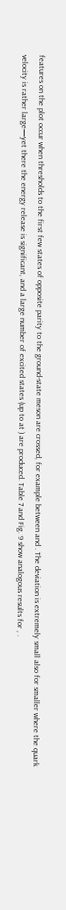features on the plot occur when thresholds to the first few states of opposite parity to the ground-state meson are crossed, for example between and . The deviation is extremely small also for smaller where the quark velocity is rather large—yet there the energy release is significant, and a large number of excited states (up to at ) are produced. Table 7 and Fig. 9 show analogous results for , .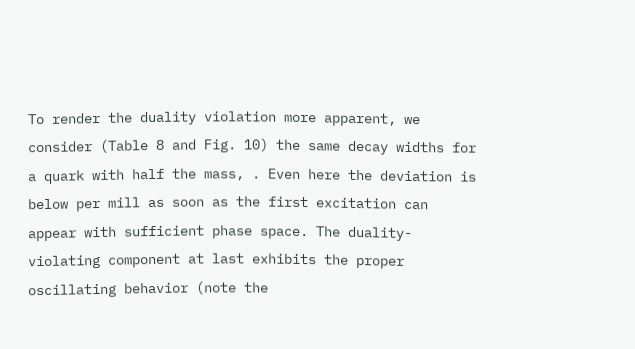To render the duality violation more apparent, we consider (Table 8 and Fig. 10) the same decay widths for a quark with half the mass, . Even here the deviation is below per mill as soon as the first excitation can appear with sufficient phase space. The duality-violating component at last exhibits the proper oscillating behavior (note the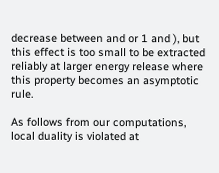decrease between and or 1 and ), but this effect is too small to be extracted reliably at larger energy release where this property becomes an asymptotic rule.

As follows from our computations, local duality is violated at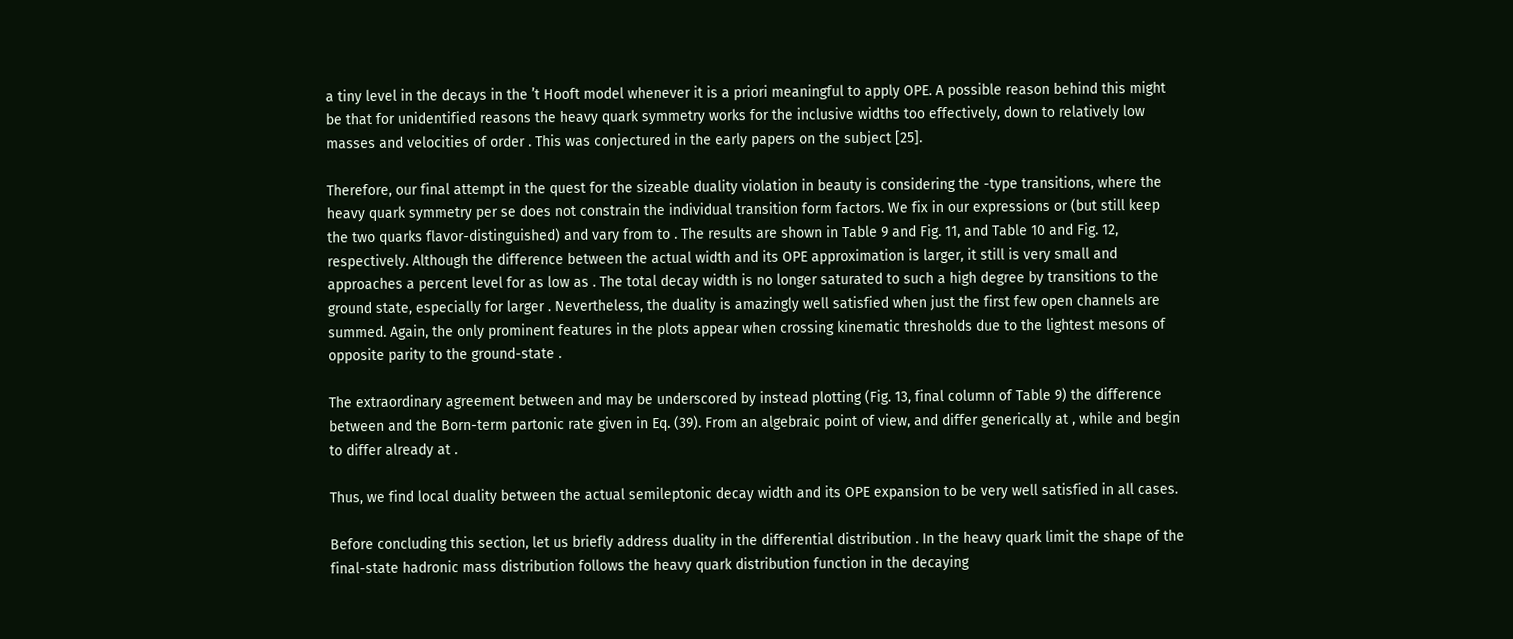a tiny level in the decays in the ’t Hooft model whenever it is a priori meaningful to apply OPE. A possible reason behind this might be that for unidentified reasons the heavy quark symmetry works for the inclusive widths too effectively, down to relatively low masses and velocities of order . This was conjectured in the early papers on the subject [25].

Therefore, our final attempt in the quest for the sizeable duality violation in beauty is considering the -type transitions, where the heavy quark symmetry per se does not constrain the individual transition form factors. We fix in our expressions or (but still keep the two quarks flavor-distinguished) and vary from to . The results are shown in Table 9 and Fig. 11, and Table 10 and Fig. 12, respectively. Although the difference between the actual width and its OPE approximation is larger, it still is very small and approaches a percent level for as low as . The total decay width is no longer saturated to such a high degree by transitions to the ground state, especially for larger . Nevertheless, the duality is amazingly well satisfied when just the first few open channels are summed. Again, the only prominent features in the plots appear when crossing kinematic thresholds due to the lightest mesons of opposite parity to the ground-state .

The extraordinary agreement between and may be underscored by instead plotting (Fig. 13, final column of Table 9) the difference between and the Born-term partonic rate given in Eq. (39). From an algebraic point of view, and differ generically at , while and begin to differ already at .

Thus, we find local duality between the actual semileptonic decay width and its OPE expansion to be very well satisfied in all cases.

Before concluding this section, let us briefly address duality in the differential distribution . In the heavy quark limit the shape of the final-state hadronic mass distribution follows the heavy quark distribution function in the decaying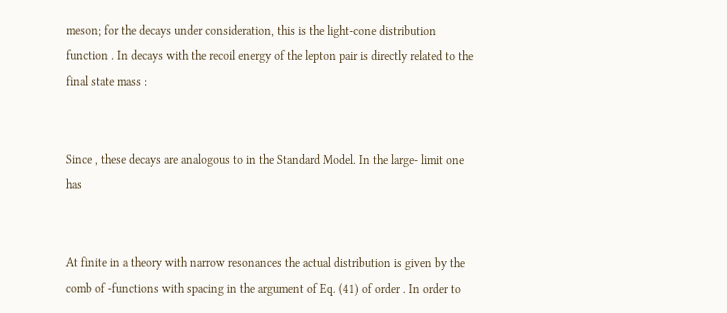meson; for the decays under consideration, this is the light-cone distribution function . In decays with the recoil energy of the lepton pair is directly related to the final state mass :


Since , these decays are analogous to in the Standard Model. In the large- limit one has


At finite in a theory with narrow resonances the actual distribution is given by the comb of -functions with spacing in the argument of Eq. (41) of order . In order to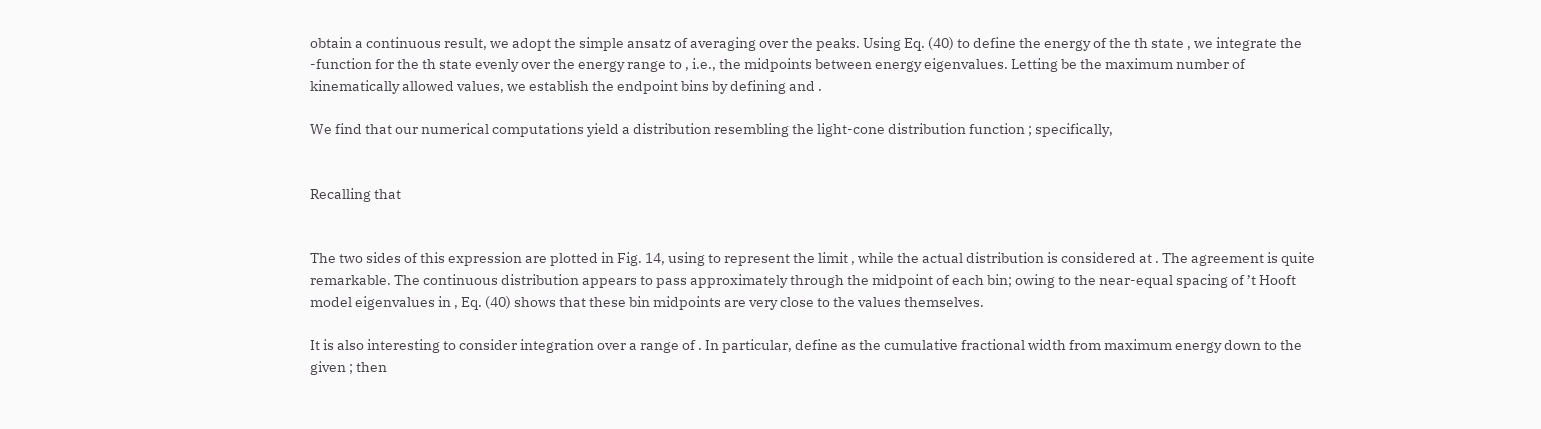obtain a continuous result, we adopt the simple ansatz of averaging over the peaks. Using Eq. (40) to define the energy of the th state , we integrate the -function for the th state evenly over the energy range to , i.e., the midpoints between energy eigenvalues. Letting be the maximum number of kinematically allowed values, we establish the endpoint bins by defining and .

We find that our numerical computations yield a distribution resembling the light-cone distribution function ; specifically,


Recalling that


The two sides of this expression are plotted in Fig. 14, using to represent the limit , while the actual distribution is considered at . The agreement is quite remarkable. The continuous distribution appears to pass approximately through the midpoint of each bin; owing to the near-equal spacing of ’t Hooft model eigenvalues in , Eq. (40) shows that these bin midpoints are very close to the values themselves.

It is also interesting to consider integration over a range of . In particular, define as the cumulative fractional width from maximum energy down to the given ; then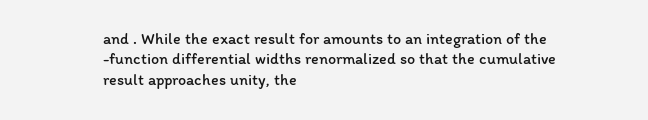and . While the exact result for amounts to an integration of the -function differential widths renormalized so that the cumulative result approaches unity, the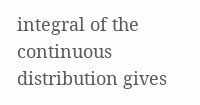integral of the continuous distribution gives